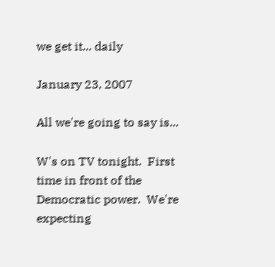we get it... daily

January 23, 2007

All we're going to say is...

W's on TV tonight.  First time in front of the Democratic power.  We're expecting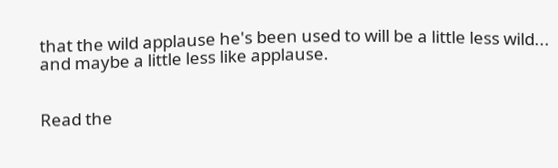that the wild applause he's been used to will be a little less wild... and maybe a little less like applause.


Read the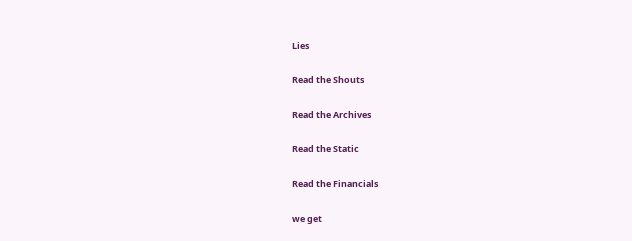Lies

Read the Shouts

Read the Archives

Read the Static

Read the Financials

we get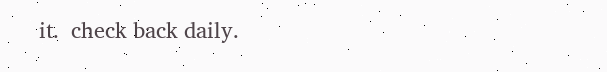it.  check back daily.